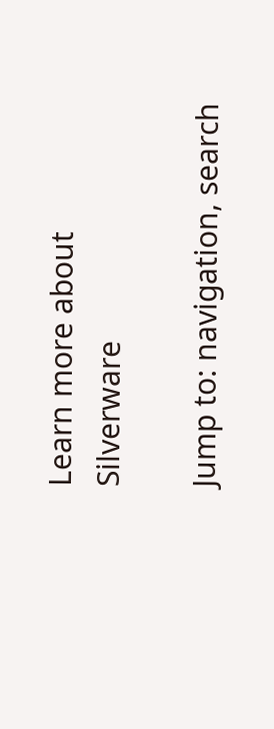Learn more about Silverware

Jump to: navigation, search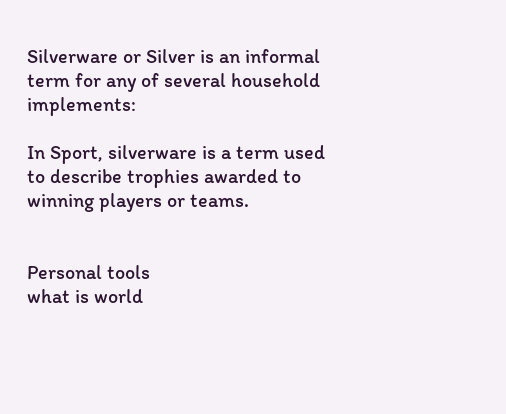Silverware or Silver is an informal term for any of several household implements:

In Sport, silverware is a term used to describe trophies awarded to winning players or teams.


Personal tools
what is world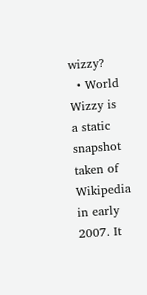wizzy?
  • World Wizzy is a static snapshot taken of Wikipedia in early 2007. It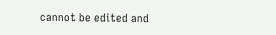cannot be edited and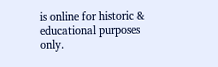is online for historic & educational purposes only.